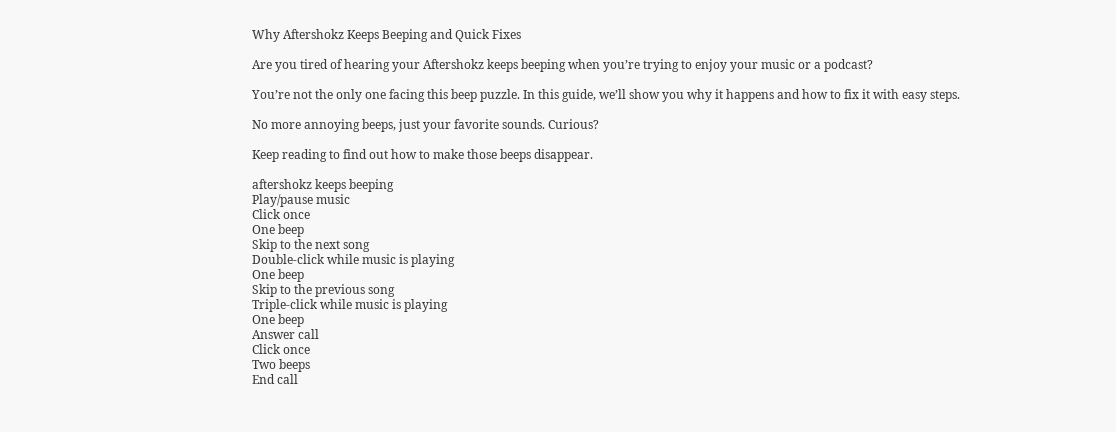Why Aftershokz Keeps Beeping and Quick Fixes

Are you tired of hearing your Aftershokz keeps beeping when you’re trying to enjoy your music or a podcast?

You’re not the only one facing this beep puzzle. In this guide, we’ll show you why it happens and how to fix it with easy steps.

No more annoying beeps, just your favorite sounds. Curious?

Keep reading to find out how to make those beeps disappear.

aftershokz keeps beeping
Play/pause music
Click once
One beep
Skip to the next song
Double-click while music is playing
One beep
Skip to the previous song
Triple-click while music is playing
One beep
Answer call
Click once
Two beeps
End call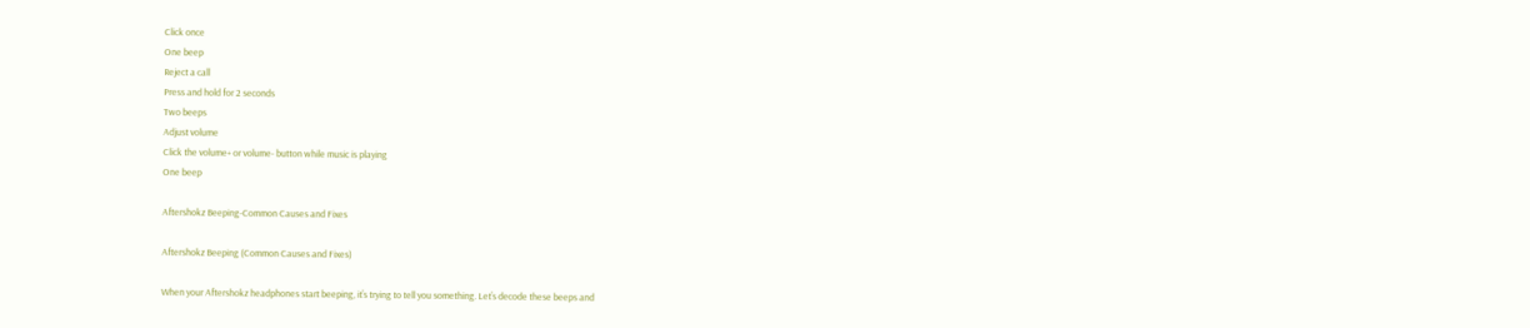Click once
One beep
Reject a call
Press and hold for 2 seconds
Two beeps
Adjust volume
Click the volume+ or volume- button while music is playing
One beep

Aftershokz Beeping-Common Causes and Fixes

Aftershokz Beeping (Common Causes and Fixes)

When your Aftershokz headphones start beeping, it’s trying to tell you something. Let’s decode these beeps and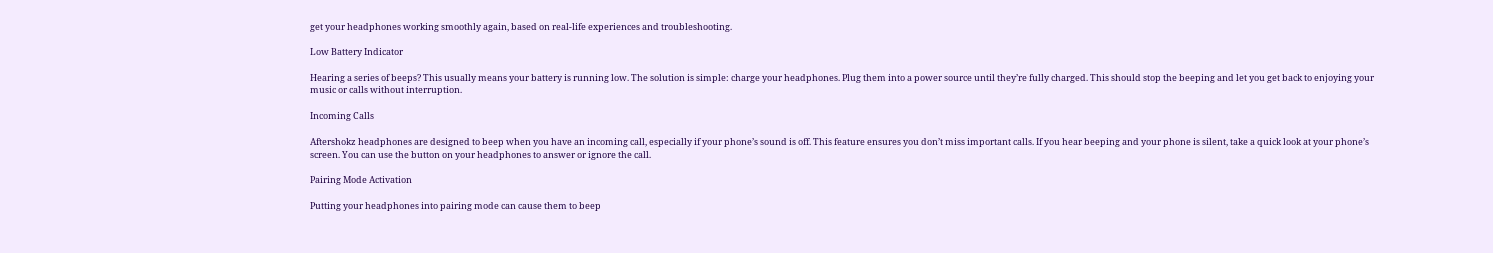get your headphones working smoothly again, based on real-life experiences and troubleshooting.

Low Battery Indicator

Hearing a series of beeps? This usually means your battery is running low. The solution is simple: charge your headphones. Plug them into a power source until they’re fully charged. This should stop the beeping and let you get back to enjoying your music or calls without interruption.

Incoming Calls

Aftershokz headphones are designed to beep when you have an incoming call, especially if your phone’s sound is off. This feature ensures you don’t miss important calls. If you hear beeping and your phone is silent, take a quick look at your phone’s screen. You can use the button on your headphones to answer or ignore the call.

Pairing Mode Activation

Putting your headphones into pairing mode can cause them to beep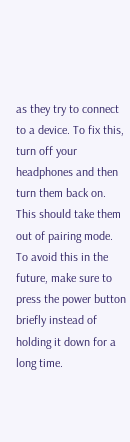as they try to connect to a device. To fix this, turn off your headphones and then turn them back on. This should take them out of pairing mode. To avoid this in the future, make sure to press the power button briefly instead of holding it down for a long time.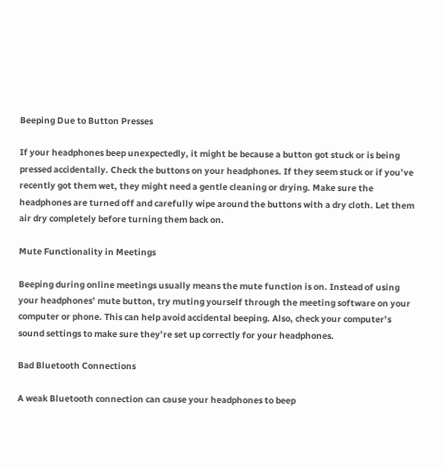Beeping Due to Button Presses

If your headphones beep unexpectedly, it might be because a button got stuck or is being pressed accidentally. Check the buttons on your headphones. If they seem stuck or if you’ve recently got them wet, they might need a gentle cleaning or drying. Make sure the headphones are turned off and carefully wipe around the buttons with a dry cloth. Let them air dry completely before turning them back on.

Mute Functionality in Meetings

Beeping during online meetings usually means the mute function is on. Instead of using your headphones’ mute button, try muting yourself through the meeting software on your computer or phone. This can help avoid accidental beeping. Also, check your computer’s sound settings to make sure they’re set up correctly for your headphones.

Bad Bluetooth Connections

A weak Bluetooth connection can cause your headphones to beep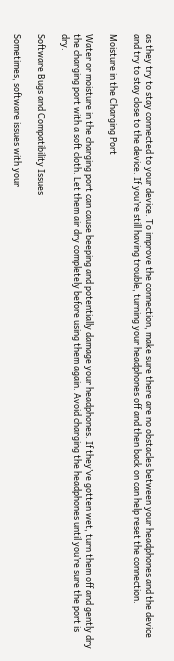as they try to stay connected to your device. To improve the connection, make sure there are no obstacles between your headphones and the device and try to stay close to the device. If you’re still having trouble, turning your headphones off and then back on can help reset the connection.

Moisture in the Charging Port

Water or moisture in the charging port can cause beeping and potentially damage your headphones. If they’ve gotten wet, turn them off and gently dry the charging port with a soft cloth. Let them air dry completely before using them again. Avoid charging the headphones until you’re sure the port is dry.

Software Bugs and Compatibility Issues

Sometimes, software issues with your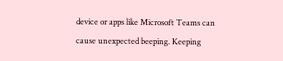device or apps like Microsoft Teams can cause unexpected beeping. Keeping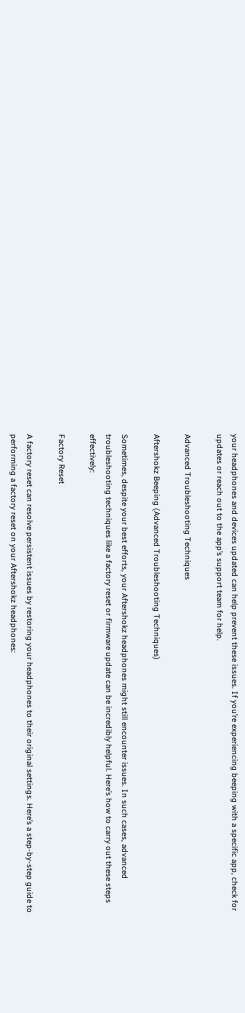your headphones and devices updated can help prevent these issues. If you’re experiencing beeping with a specific app, check for updates or reach out to the app’s support team for help.

Advanced Troubleshooting Techniques

Aftershokz Beeping (Advanced Troubleshooting Techniques)

Sometimes, despite your best efforts, your Aftershokz headphones might still encounter issues. In such cases, advanced troubleshooting techniques like a factory reset or firmware update can be incredibly helpful. Here’s how to carry out these steps effectively:

Factory Reset

A factory reset can resolve persistent issues by restoring your headphones to their original settings. Here’s a step-by-step guide to performing a factory reset on your Aftershokz headphones: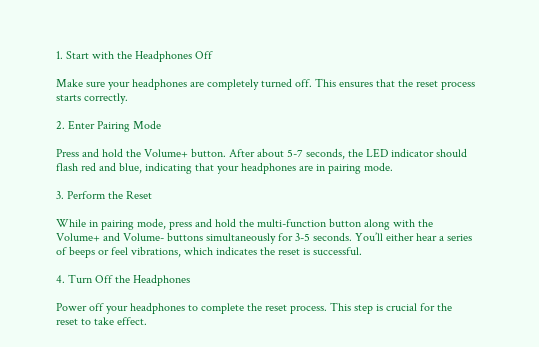1. Start with the Headphones Off

Make sure your headphones are completely turned off. This ensures that the reset process starts correctly.

2. Enter Pairing Mode

Press and hold the Volume+ button. After about 5-7 seconds, the LED indicator should flash red and blue, indicating that your headphones are in pairing mode.

3. Perform the Reset

While in pairing mode, press and hold the multi-function button along with the Volume+ and Volume- buttons simultaneously for 3-5 seconds. You’ll either hear a series of beeps or feel vibrations, which indicates the reset is successful.

4. Turn Off the Headphones

Power off your headphones to complete the reset process. This step is crucial for the reset to take effect.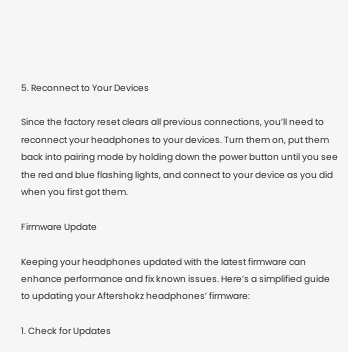5. Reconnect to Your Devices

Since the factory reset clears all previous connections, you’ll need to reconnect your headphones to your devices. Turn them on, put them back into pairing mode by holding down the power button until you see the red and blue flashing lights, and connect to your device as you did when you first got them.

Firmware Update

Keeping your headphones updated with the latest firmware can enhance performance and fix known issues. Here’s a simplified guide to updating your Aftershokz headphones’ firmware:

1. Check for Updates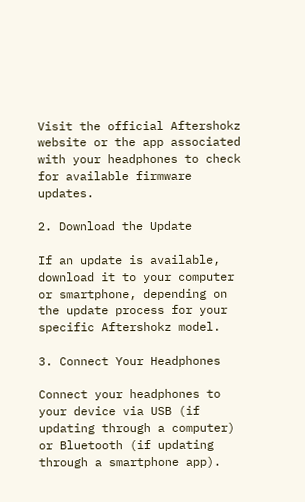Visit the official Aftershokz website or the app associated with your headphones to check for available firmware updates.

2. Download the Update

If an update is available, download it to your computer or smartphone, depending on the update process for your specific Aftershokz model.

3. Connect Your Headphones

Connect your headphones to your device via USB (if updating through a computer) or Bluetooth (if updating through a smartphone app).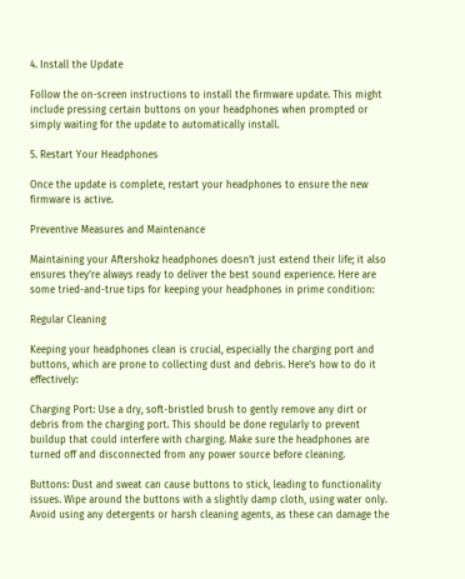4. Install the Update

Follow the on-screen instructions to install the firmware update. This might include pressing certain buttons on your headphones when prompted or simply waiting for the update to automatically install.

5. Restart Your Headphones

Once the update is complete, restart your headphones to ensure the new firmware is active.

Preventive Measures and Maintenance

Maintaining your Aftershokz headphones doesn’t just extend their life; it also ensures they’re always ready to deliver the best sound experience. Here are some tried-and-true tips for keeping your headphones in prime condition:

Regular Cleaning

Keeping your headphones clean is crucial, especially the charging port and buttons, which are prone to collecting dust and debris. Here’s how to do it effectively:

Charging Port: Use a dry, soft-bristled brush to gently remove any dirt or debris from the charging port. This should be done regularly to prevent buildup that could interfere with charging. Make sure the headphones are turned off and disconnected from any power source before cleaning.

Buttons: Dust and sweat can cause buttons to stick, leading to functionality issues. Wipe around the buttons with a slightly damp cloth, using water only. Avoid using any detergents or harsh cleaning agents, as these can damage the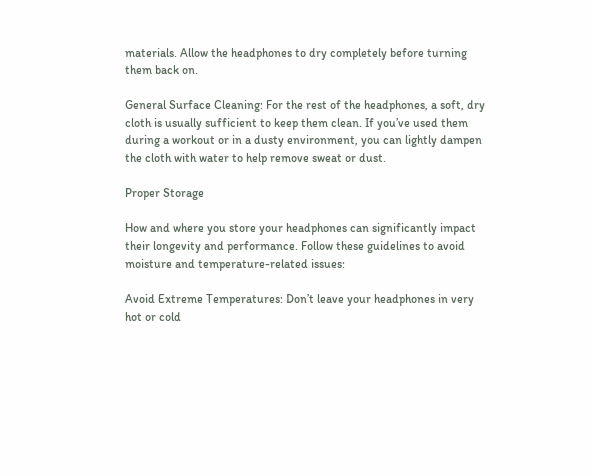materials. Allow the headphones to dry completely before turning them back on.

General Surface Cleaning: For the rest of the headphones, a soft, dry cloth is usually sufficient to keep them clean. If you’ve used them during a workout or in a dusty environment, you can lightly dampen the cloth with water to help remove sweat or dust.

Proper Storage

How and where you store your headphones can significantly impact their longevity and performance. Follow these guidelines to avoid moisture and temperature-related issues:

Avoid Extreme Temperatures: Don’t leave your headphones in very hot or cold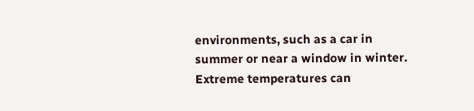environments, such as a car in summer or near a window in winter. Extreme temperatures can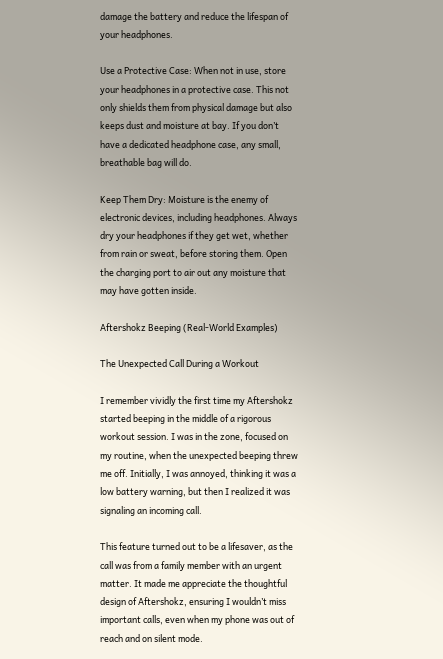damage the battery and reduce the lifespan of your headphones.

Use a Protective Case: When not in use, store your headphones in a protective case. This not only shields them from physical damage but also keeps dust and moisture at bay. If you don’t have a dedicated headphone case, any small, breathable bag will do.

Keep Them Dry: Moisture is the enemy of electronic devices, including headphones. Always dry your headphones if they get wet, whether from rain or sweat, before storing them. Open the charging port to air out any moisture that may have gotten inside.

Aftershokz Beeping (Real-World Examples)

The Unexpected Call During a Workout

I remember vividly the first time my Aftershokz started beeping in the middle of a rigorous workout session. I was in the zone, focused on my routine, when the unexpected beeping threw me off. Initially, I was annoyed, thinking it was a low battery warning, but then I realized it was signaling an incoming call.

This feature turned out to be a lifesaver, as the call was from a family member with an urgent matter. It made me appreciate the thoughtful design of Aftershokz, ensuring I wouldn’t miss important calls, even when my phone was out of reach and on silent mode.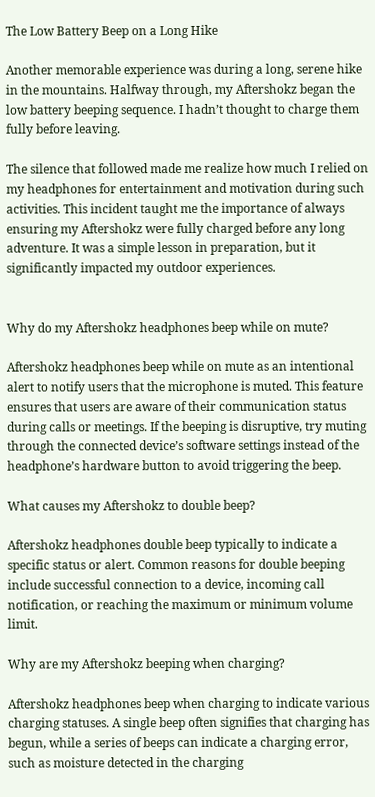The Low Battery Beep on a Long Hike

Another memorable experience was during a long, serene hike in the mountains. Halfway through, my Aftershokz began the low battery beeping sequence. I hadn’t thought to charge them fully before leaving.

The silence that followed made me realize how much I relied on my headphones for entertainment and motivation during such activities. This incident taught me the importance of always ensuring my Aftershokz were fully charged before any long adventure. It was a simple lesson in preparation, but it significantly impacted my outdoor experiences.


Why do my Aftershokz headphones beep while on mute?

Aftershokz headphones beep while on mute as an intentional alert to notify users that the microphone is muted. This feature ensures that users are aware of their communication status during calls or meetings. If the beeping is disruptive, try muting through the connected device’s software settings instead of the headphone’s hardware button to avoid triggering the beep.

What causes my Aftershokz to double beep?

Aftershokz headphones double beep typically to indicate a specific status or alert. Common reasons for double beeping include successful connection to a device, incoming call notification, or reaching the maximum or minimum volume limit.

Why are my Aftershokz beeping when charging?

Aftershokz headphones beep when charging to indicate various charging statuses. A single beep often signifies that charging has begun, while a series of beeps can indicate a charging error, such as moisture detected in the charging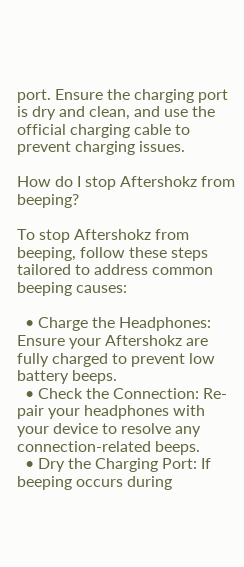port. Ensure the charging port is dry and clean, and use the official charging cable to prevent charging issues.

How do I stop Aftershokz from beeping?

To stop Aftershokz from beeping, follow these steps tailored to address common beeping causes:

  • Charge the Headphones: Ensure your Aftershokz are fully charged to prevent low battery beeps.
  • Check the Connection: Re-pair your headphones with your device to resolve any connection-related beeps.
  • Dry the Charging Port: If beeping occurs during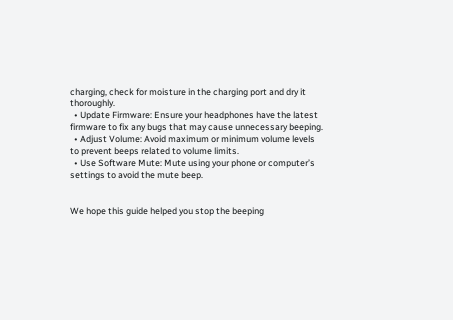charging, check for moisture in the charging port and dry it thoroughly.
  • Update Firmware: Ensure your headphones have the latest firmware to fix any bugs that may cause unnecessary beeping.
  • Adjust Volume: Avoid maximum or minimum volume levels to prevent beeps related to volume limits.
  • Use Software Mute: Mute using your phone or computer’s settings to avoid the mute beep.


We hope this guide helped you stop the beeping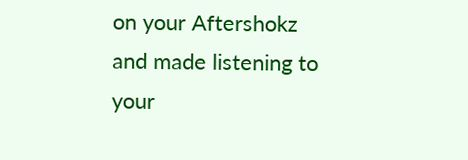on your Aftershokz and made listening to your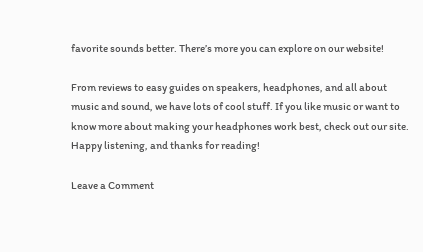favorite sounds better. There’s more you can explore on our website!

From reviews to easy guides on speakers, headphones, and all about music and sound, we have lots of cool stuff. If you like music or want to know more about making your headphones work best, check out our site. Happy listening, and thanks for reading!

Leave a Comment